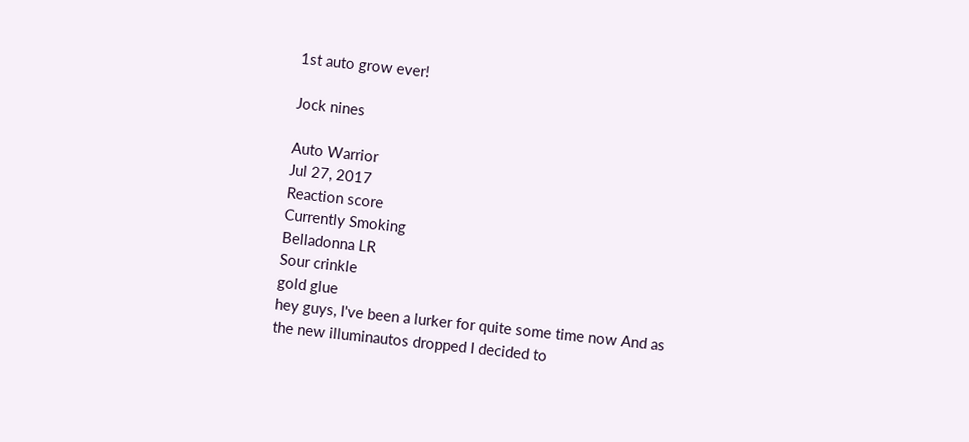1st auto grow ever!

Jock nines

Auto Warrior
Jul 27, 2017
Reaction score
Currently Smoking
Belladonna LR
Sour crinkle
gold glue
hey guys, I've been a lurker for quite some time now And as the new illuminautos dropped I decided to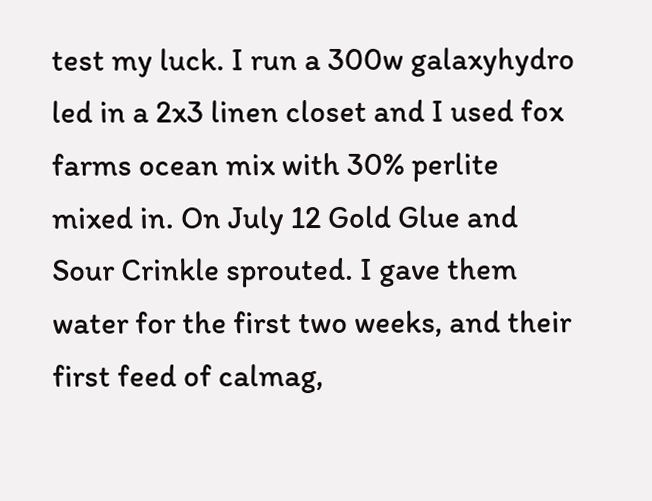test my luck. I run a 300w galaxyhydro led in a 2x3 linen closet and I used fox farms ocean mix with 30% perlite mixed in. On July 12 Gold Glue and Sour Crinkle sprouted. I gave them water for the first two weeks, and their first feed of calmag,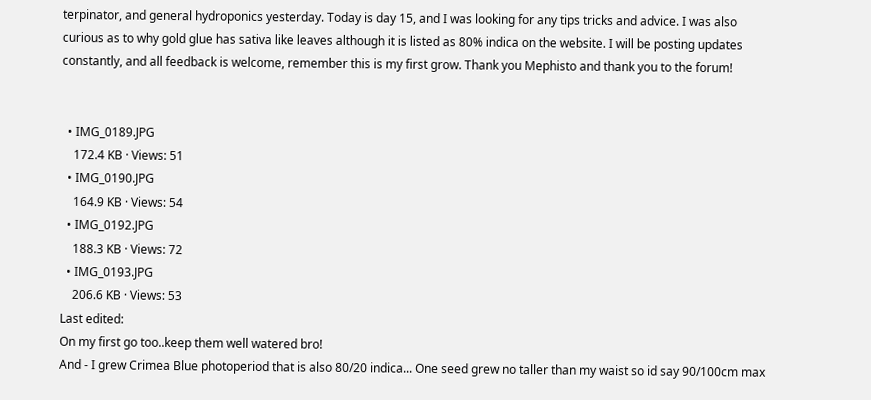terpinator, and general hydroponics yesterday. Today is day 15, and I was looking for any tips tricks and advice. I was also curious as to why gold glue has sativa like leaves although it is listed as 80% indica on the website. I will be posting updates constantly, and all feedback is welcome, remember this is my first grow. Thank you Mephisto and thank you to the forum!


  • IMG_0189.JPG
    172.4 KB · Views: 51
  • IMG_0190.JPG
    164.9 KB · Views: 54
  • IMG_0192.JPG
    188.3 KB · Views: 72
  • IMG_0193.JPG
    206.6 KB · Views: 53
Last edited:
On my first go too..keep them well watered bro!
And - I grew Crimea Blue photoperiod that is also 80/20 indica... One seed grew no taller than my waist so id say 90/100cm max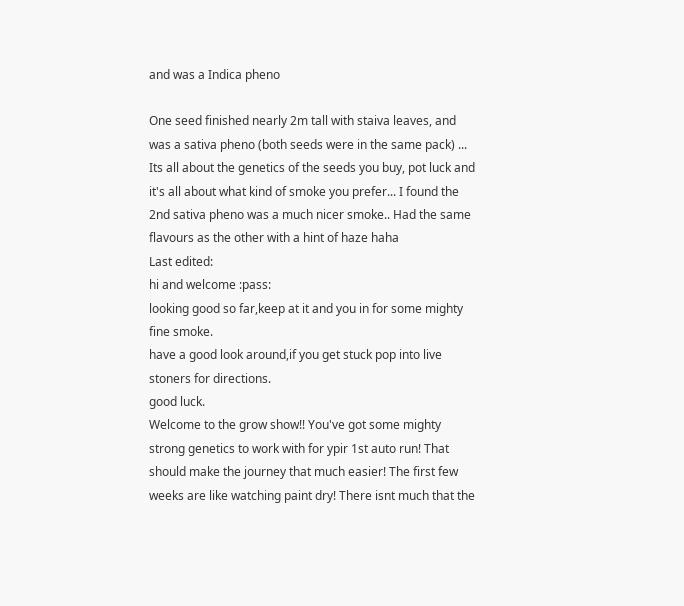and was a Indica pheno

One seed finished nearly 2m tall with staiva leaves, and was a sativa pheno (both seeds were in the same pack) ... Its all about the genetics of the seeds you buy, pot luck and it's all about what kind of smoke you prefer... I found the 2nd sativa pheno was a much nicer smoke.. Had the same flavours as the other with a hint of haze haha
Last edited:
hi and welcome :pass:
looking good so far,keep at it and you in for some mighty fine smoke.
have a good look around,if you get stuck pop into live stoners for directions.
good luck.
Welcome to the grow show!! You've got some mighty strong genetics to work with for ypir 1st auto run! That should make the journey that much easier! The first few weeks are like watching paint dry! There isnt much that the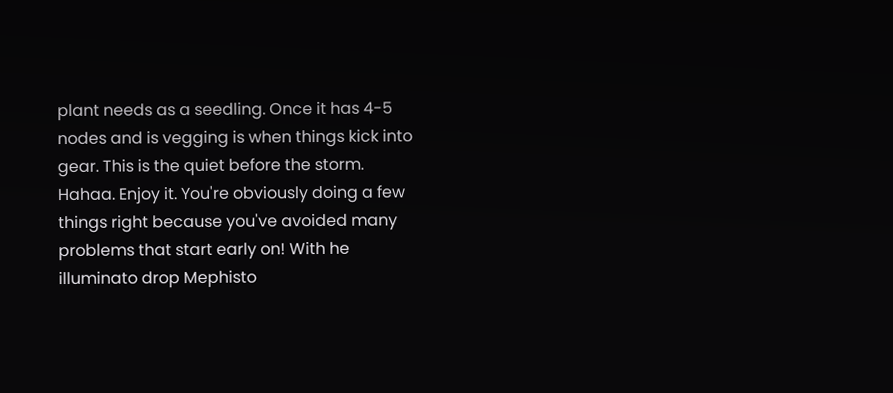plant needs as a seedling. Once it has 4-5 nodes and is vegging is when things kick into gear. This is the quiet before the storm. Hahaa. Enjoy it. You're obviously doing a few things right because you've avoided many problems that start early on! With he illuminato drop Mephisto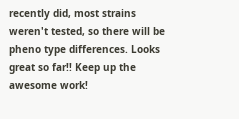recently did, most strains weren't tested, so there will be pheno type differences. Looks great so far!! Keep up the awesome work!